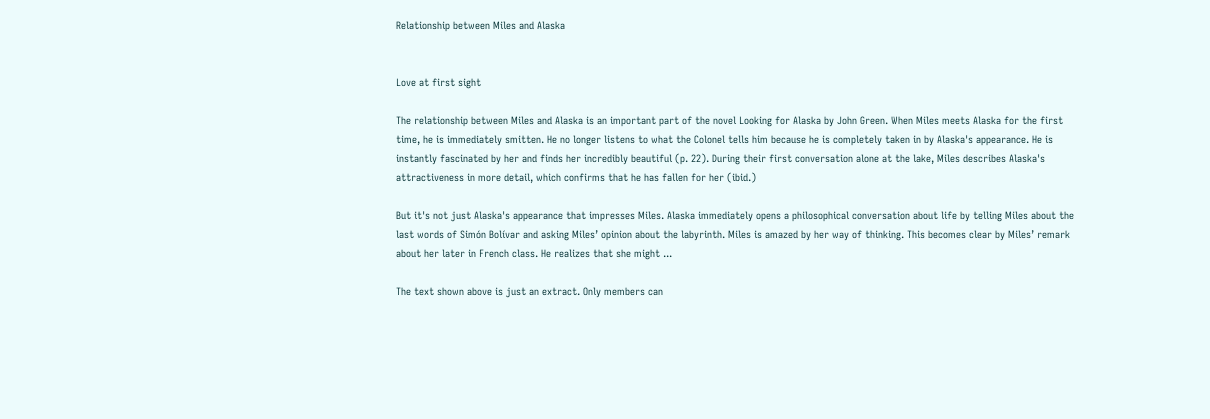Relationship between Miles and Alaska


Love at first sight

The relationship between Miles and Alaska is an important part of the novel Looking for Alaska by John Green. When Miles meets Alaska for the first time, he is immediately smitten. He no longer listens to what the Colonel tells him because he is completely taken in by Alaska's appearance. He is instantly fascinated by her and finds her incredibly beautiful (p. 22). During their first conversation alone at the lake, Miles describes Alaska's attractiveness in more detail, which confirms that he has fallen for her (ibid.)

But it's not just Alaska's appearance that impresses Miles. Alaska immediately opens a philosophical conversation about life by telling Miles about the last words of Simón Bolívar and asking Miles’ opinion about the labyrinth. Miles is amazed by her way of thinking. This becomes clear by Miles’ remark about her later in French class. He realizes that she might ...

The text shown above is just an extract. Only members can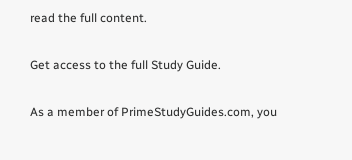read the full content.

Get access to the full Study Guide.

As a member of PrimeStudyGuides.com, you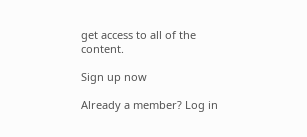get access to all of the content.

Sign up now

Already a member? Log in